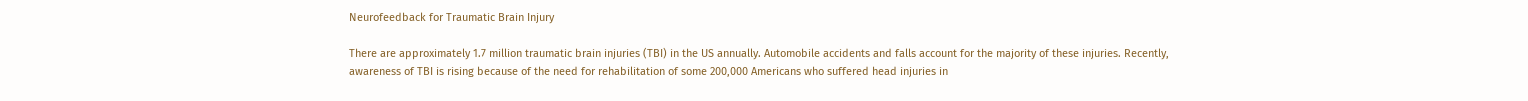Neurofeedback for Traumatic Brain Injury

There are approximately 1.7 million traumatic brain injuries (TBI) in the US annually. Automobile accidents and falls account for the majority of these injuries. Recently, awareness of TBI is rising because of the need for rehabilitation of some 200,000 Americans who suffered head injuries in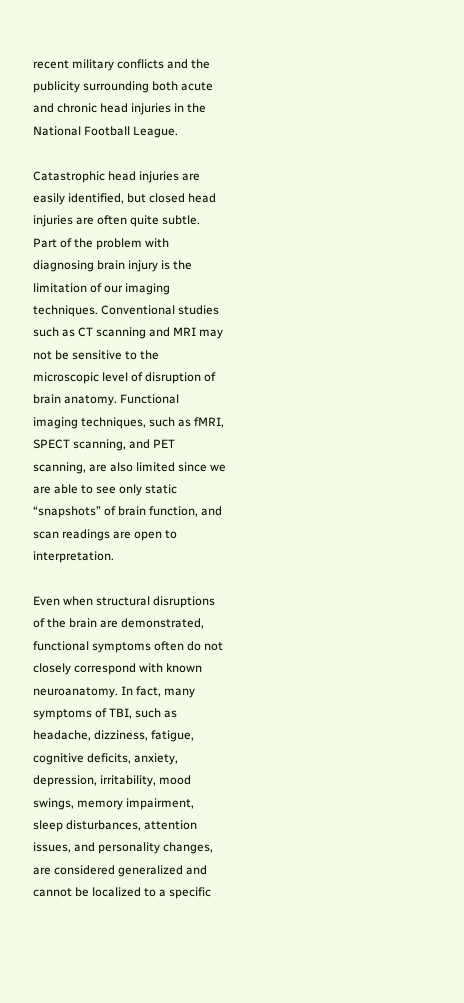recent military conflicts and the publicity surrounding both acute and chronic head injuries in the National Football League.

Catastrophic head injuries are easily identified, but closed head injuries are often quite subtle. Part of the problem with diagnosing brain injury is the limitation of our imaging techniques. Conventional studies such as CT scanning and MRI may not be sensitive to the microscopic level of disruption of brain anatomy. Functional imaging techniques, such as fMRI, SPECT scanning, and PET scanning, are also limited since we are able to see only static “snapshots” of brain function, and scan readings are open to interpretation.

Even when structural disruptions of the brain are demonstrated, functional symptoms often do not closely correspond with known neuroanatomy. In fact, many symptoms of TBI, such as headache, dizziness, fatigue, cognitive deficits, anxiety, depression, irritability, mood swings, memory impairment, sleep disturbances, attention issues, and personality changes, are considered generalized and cannot be localized to a specific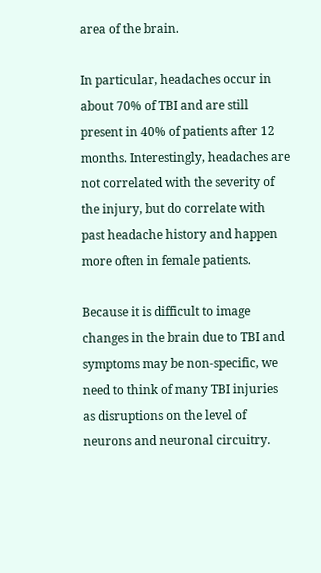area of the brain.

In particular, headaches occur in about 70% of TBI and are still present in 40% of patients after 12 months. Interestingly, headaches are not correlated with the severity of the injury, but do correlate with past headache history and happen more often in female patients.

Because it is difficult to image changes in the brain due to TBI and symptoms may be non-specific, we need to think of many TBI injuries as disruptions on the level of neurons and neuronal circuitry.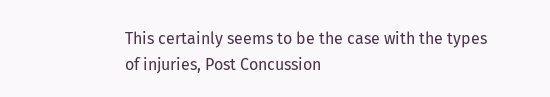This certainly seems to be the case with the types of injuries, Post Concussion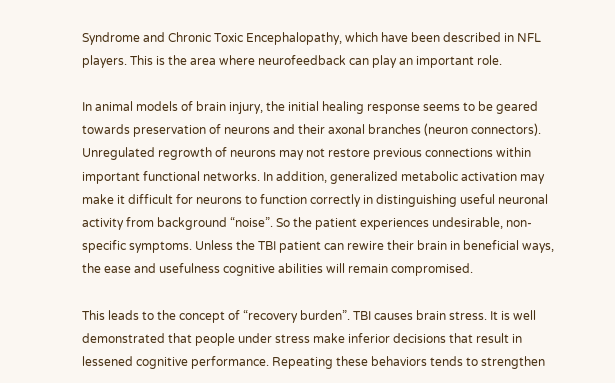Syndrome and Chronic Toxic Encephalopathy, which have been described in NFL players. This is the area where neurofeedback can play an important role.

In animal models of brain injury, the initial healing response seems to be geared towards preservation of neurons and their axonal branches (neuron connectors). Unregulated regrowth of neurons may not restore previous connections within important functional networks. In addition, generalized metabolic activation may make it difficult for neurons to function correctly in distinguishing useful neuronal activity from background “noise”. So the patient experiences undesirable, non-specific symptoms. Unless the TBI patient can rewire their brain in beneficial ways, the ease and usefulness cognitive abilities will remain compromised.

This leads to the concept of “recovery burden”. TBI causes brain stress. It is well demonstrated that people under stress make inferior decisions that result in lessened cognitive performance. Repeating these behaviors tends to strengthen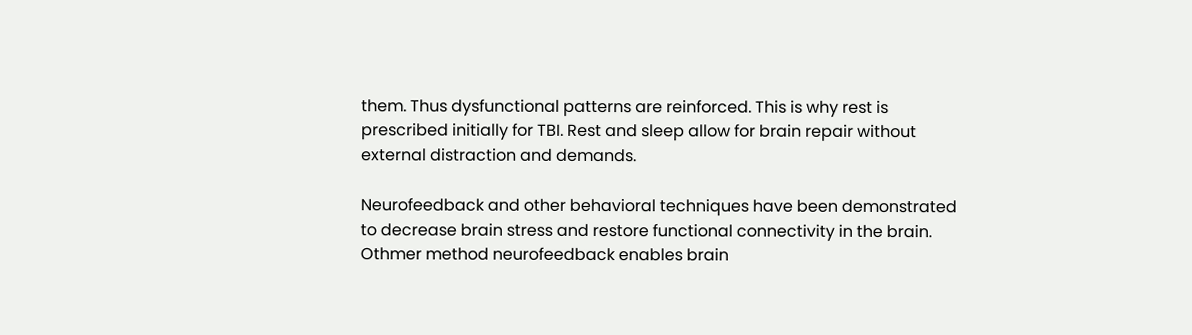them. Thus dysfunctional patterns are reinforced. This is why rest is prescribed initially for TBI. Rest and sleep allow for brain repair without external distraction and demands.

Neurofeedback and other behavioral techniques have been demonstrated to decrease brain stress and restore functional connectivity in the brain. Othmer method neurofeedback enables brain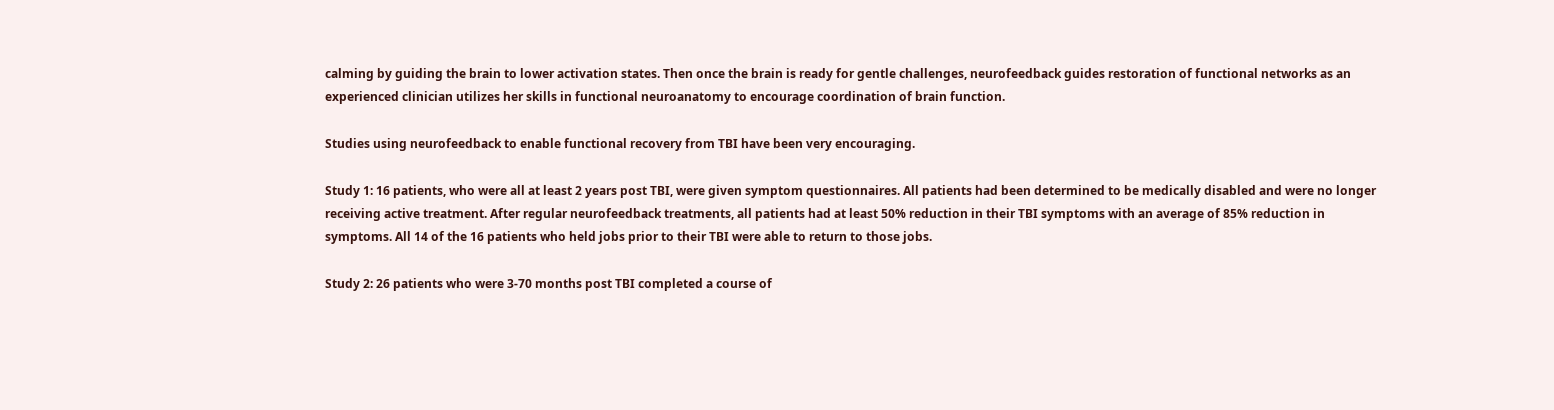calming by guiding the brain to lower activation states. Then once the brain is ready for gentle challenges, neurofeedback guides restoration of functional networks as an experienced clinician utilizes her skills in functional neuroanatomy to encourage coordination of brain function.

Studies using neurofeedback to enable functional recovery from TBI have been very encouraging.

Study 1: 16 patients, who were all at least 2 years post TBI, were given symptom questionnaires. All patients had been determined to be medically disabled and were no longer receiving active treatment. After regular neurofeedback treatments, all patients had at least 50% reduction in their TBI symptoms with an average of 85% reduction in symptoms. All 14 of the 16 patients who held jobs prior to their TBI were able to return to those jobs.

Study 2: 26 patients who were 3-70 months post TBI completed a course of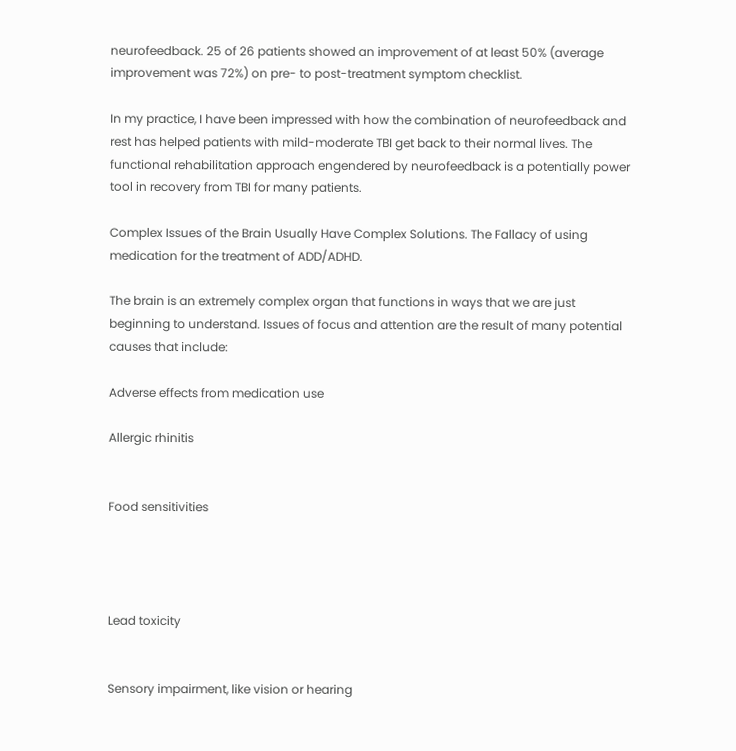neurofeedback. 25 of 26 patients showed an improvement of at least 50% (average improvement was 72%) on pre- to post-treatment symptom checklist.

In my practice, I have been impressed with how the combination of neurofeedback and rest has helped patients with mild-moderate TBI get back to their normal lives. The functional rehabilitation approach engendered by neurofeedback is a potentially power tool in recovery from TBI for many patients.

Complex Issues of the Brain Usually Have Complex Solutions. The Fallacy of using medication for the treatment of ADD/ADHD.

The brain is an extremely complex organ that functions in ways that we are just beginning to understand. Issues of focus and attention are the result of many potential causes that include:

Adverse effects from medication use

Allergic rhinitis


Food sensitivities




Lead toxicity


Sensory impairment, like vision or hearing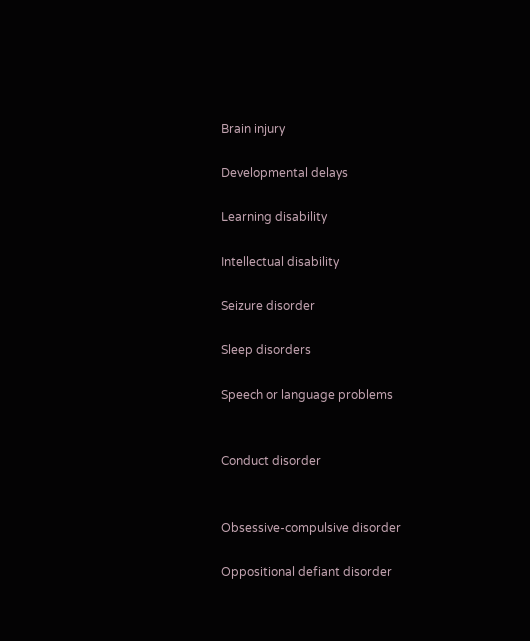Brain injury

Developmental delays

Learning disability

Intellectual disability

Seizure disorder

Sleep disorders

Speech or language problems


Conduct disorder


Obsessive-compulsive disorder

Oppositional defiant disorder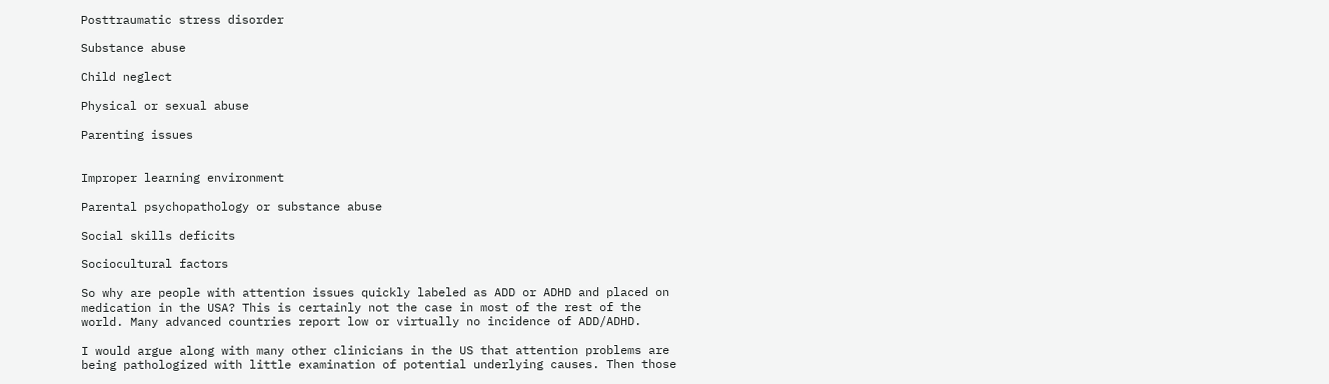Posttraumatic stress disorder

Substance abuse

Child neglect

Physical or sexual abuse

Parenting issues


Improper learning environment

Parental psychopathology or substance abuse

Social skills deficits

Sociocultural factors

So why are people with attention issues quickly labeled as ADD or ADHD and placed on medication in the USA? This is certainly not the case in most of the rest of the world. Many advanced countries report low or virtually no incidence of ADD/ADHD.

I would argue along with many other clinicians in the US that attention problems are being pathologized with little examination of potential underlying causes. Then those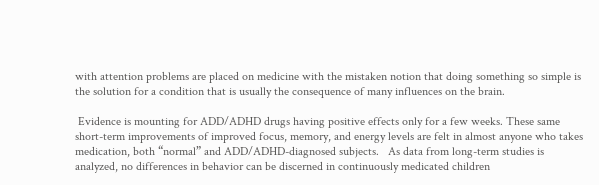with attention problems are placed on medicine with the mistaken notion that doing something so simple is the solution for a condition that is usually the consequence of many influences on the brain.

 Evidence is mounting for ADD/ADHD drugs having positive effects only for a few weeks. These same short-term improvements of improved focus, memory, and energy levels are felt in almost anyone who takes medication, both “normal” and ADD/ADHD-diagnosed subjects.   As data from long-term studies is analyzed, no differences in behavior can be discerned in continuously medicated children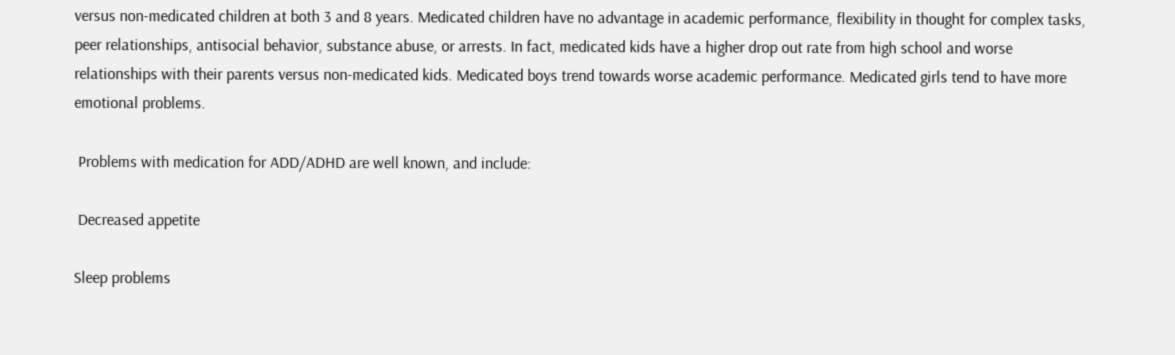versus non-medicated children at both 3 and 8 years. Medicated children have no advantage in academic performance, flexibility in thought for complex tasks, peer relationships, antisocial behavior, substance abuse, or arrests. In fact, medicated kids have a higher drop out rate from high school and worse relationships with their parents versus non-medicated kids. Medicated boys trend towards worse academic performance. Medicated girls tend to have more emotional problems.

 Problems with medication for ADD/ADHD are well known, and include:

 Decreased appetite

Sleep problems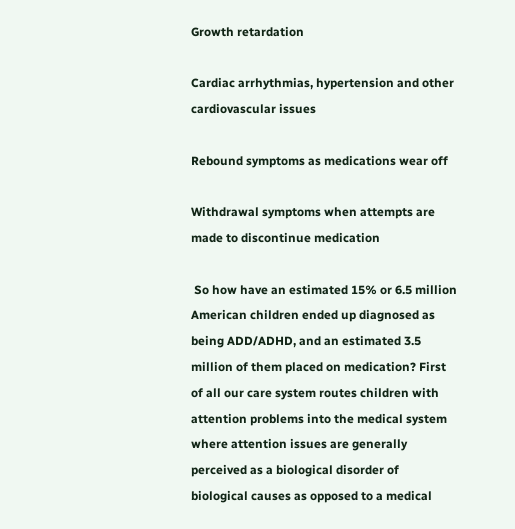Growth retardation

Cardiac arrhythmias, hypertension and other cardiovascular issues

Rebound symptoms as medications wear off

Withdrawal symptoms when attempts are made to discontinue medication

 So how have an estimated 15% or 6.5 million American children ended up diagnosed as being ADD/ADHD, and an estimated 3.5 million of them placed on medication? First of all our care system routes children with attention problems into the medical system where attention issues are generally perceived as a biological disorder of biological causes as opposed to a medical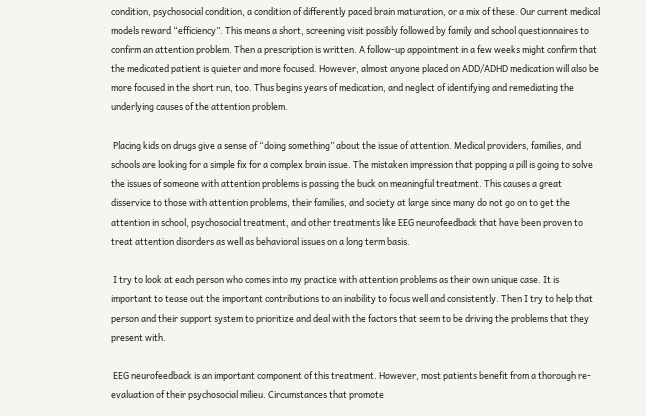condition, psychosocial condition, a condition of differently paced brain maturation, or a mix of these. Our current medical models reward “efficiency”. This means a short, screening visit possibly followed by family and school questionnaires to confirm an attention problem. Then a prescription is written. A follow-up appointment in a few weeks might confirm that the medicated patient is quieter and more focused. However, almost anyone placed on ADD/ADHD medication will also be more focused in the short run, too. Thus begins years of medication, and neglect of identifying and remediating the underlying causes of the attention problem.

 Placing kids on drugs give a sense of “doing something” about the issue of attention. Medical providers, families, and schools are looking for a simple fix for a complex brain issue. The mistaken impression that popping a pill is going to solve the issues of someone with attention problems is passing the buck on meaningful treatment. This causes a great disservice to those with attention problems, their families, and society at large since many do not go on to get the attention in school, psychosocial treatment, and other treatments like EEG neurofeedback that have been proven to treat attention disorders as well as behavioral issues on a long term basis.

 I try to look at each person who comes into my practice with attention problems as their own unique case. It is important to tease out the important contributions to an inability to focus well and consistently. Then I try to help that person and their support system to prioritize and deal with the factors that seem to be driving the problems that they present with.

 EEG neurofeedback is an important component of this treatment. However, most patients benefit from a thorough re-evaluation of their psychosocial milieu. Circumstances that promote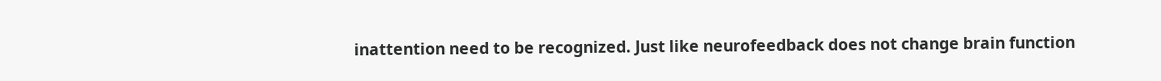inattention need to be recognized. Just like neurofeedback does not change brain function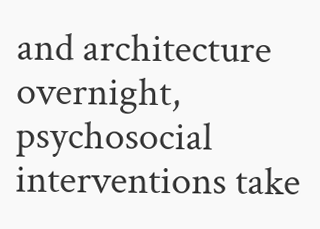and architecture overnight, psychosocial interventions take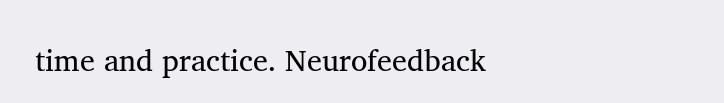time and practice. Neurofeedback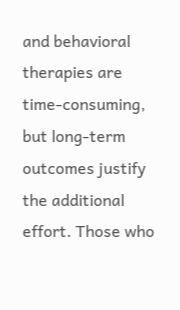and behavioral therapies are time-consuming, but long-term outcomes justify the additional effort. Those who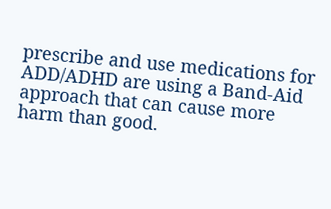prescribe and use medications for ADD/ADHD are using a Band-Aid approach that can cause more harm than good.